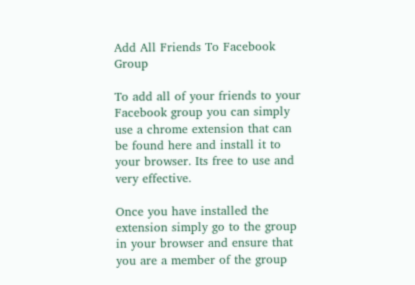Add All Friends To Facebook Group

To add all of your friends to your Facebook group you can simply use a chrome extension that can be found here and install it to your browser. Its free to use and very effective.

Once you have installed the extension simply go to the group in your browser and ensure that you are a member of the group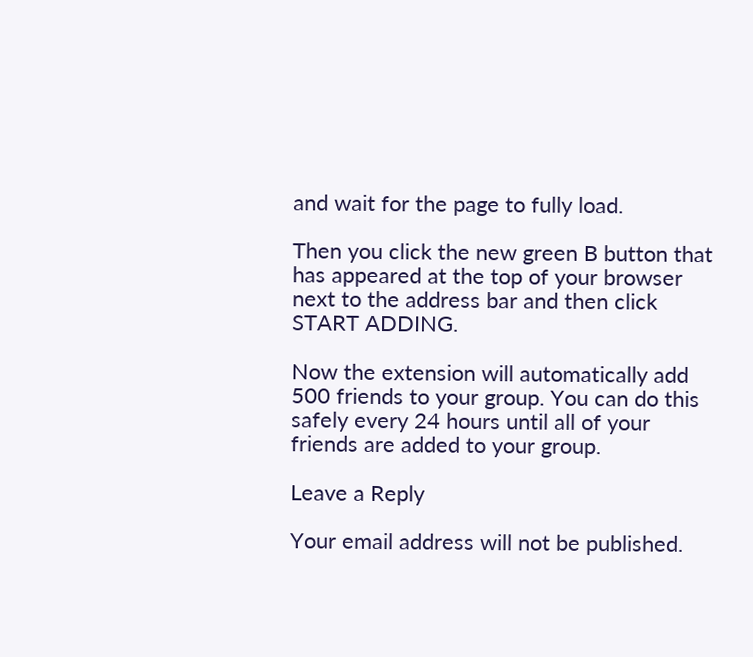and wait for the page to fully load.

Then you click the new green B button that has appeared at the top of your browser next to the address bar and then click START ADDING.

Now the extension will automatically add 500 friends to your group. You can do this safely every 24 hours until all of your friends are added to your group.

Leave a Reply

Your email address will not be published.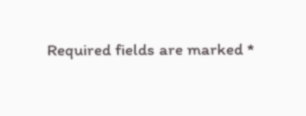Required fields are marked *